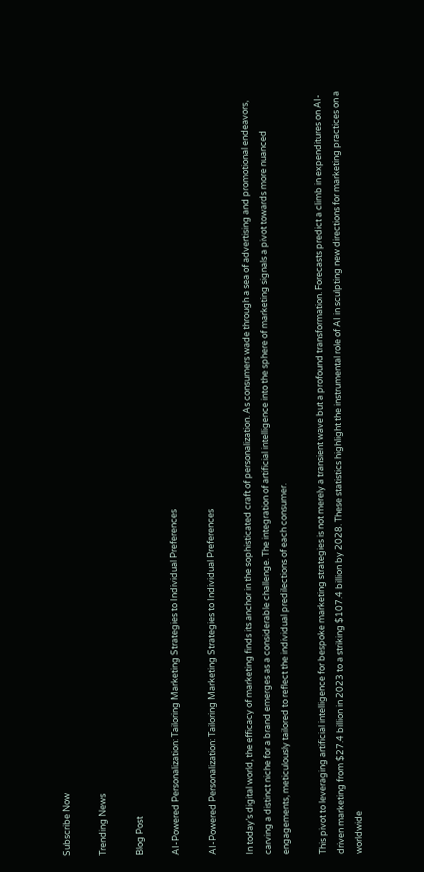Subscribe Now

Trending News

Blog Post

AI-Powered Personalization: Tailoring Marketing Strategies to Individual Preferences

AI-Powered Personalization: Tailoring Marketing Strategies to Individual Preferences

In today’s digital world, the efficacy of marketing finds its anchor in the sophisticated craft of personalization. As consumers wade through a sea of advertising and promotional endeavors, carving a distinct niche for a brand emerges as a considerable challenge. The integration of artificial intelligence into the sphere of marketing signals a pivot towards more nuanced engagements, meticulously tailored to reflect the individual predilections of each consumer.

This pivot to leveraging artificial intelligence for bespoke marketing strategies is not merely a transient wave but a profound transformation. Forecasts predict a climb in expenditures on AI-driven marketing from $27.4 billion in 2023 to a striking $107.4 billion by 2028. These statistics highlight the instrumental role of AI in sculpting new directions for marketing practices on a worldwide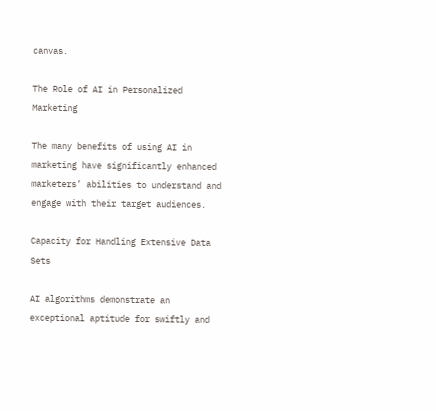canvas.

The Role of AI in Personalized Marketing

The many benefits of using AI in marketing have significantly enhanced marketers’ abilities to understand and engage with their target audiences.

Capacity for Handling Extensive Data Sets

AI algorithms demonstrate an exceptional aptitude for swiftly and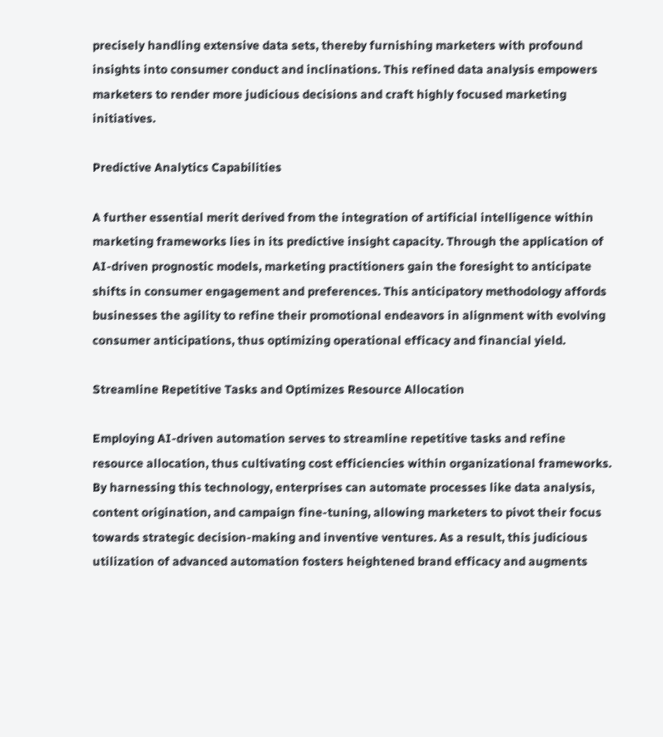precisely handling extensive data sets, thereby furnishing marketers with profound insights into consumer conduct and inclinations. This refined data analysis empowers marketers to render more judicious decisions and craft highly focused marketing initiatives.

Predictive Analytics Capabilities

A further essential merit derived from the integration of artificial intelligence within marketing frameworks lies in its predictive insight capacity. Through the application of AI-driven prognostic models, marketing practitioners gain the foresight to anticipate shifts in consumer engagement and preferences. This anticipatory methodology affords businesses the agility to refine their promotional endeavors in alignment with evolving consumer anticipations, thus optimizing operational efficacy and financial yield.

Streamline Repetitive Tasks and Optimizes Resource Allocation

Employing AI-driven automation serves to streamline repetitive tasks and refine resource allocation, thus cultivating cost efficiencies within organizational frameworks. By harnessing this technology, enterprises can automate processes like data analysis, content origination, and campaign fine-tuning, allowing marketers to pivot their focus towards strategic decision-making and inventive ventures. As a result, this judicious utilization of advanced automation fosters heightened brand efficacy and augments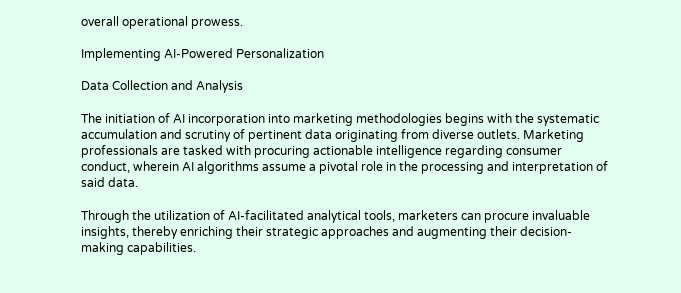overall operational prowess.

Implementing AI-Powered Personalization

Data Collection and Analysis

The initiation of AI incorporation into marketing methodologies begins with the systematic accumulation and scrutiny of pertinent data originating from diverse outlets. Marketing professionals are tasked with procuring actionable intelligence regarding consumer conduct, wherein AI algorithms assume a pivotal role in the processing and interpretation of said data.

Through the utilization of AI-facilitated analytical tools, marketers can procure invaluable insights, thereby enriching their strategic approaches and augmenting their decision-making capabilities.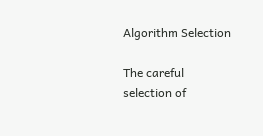Algorithm Selection

The careful selection of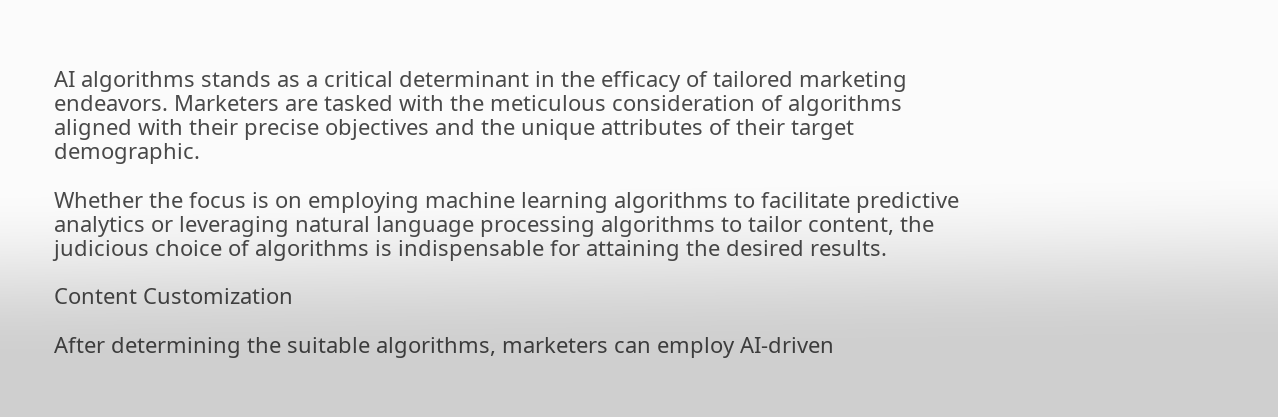AI algorithms stands as a critical determinant in the efficacy of tailored marketing endeavors. Marketers are tasked with the meticulous consideration of algorithms aligned with their precise objectives and the unique attributes of their target demographic.

Whether the focus is on employing machine learning algorithms to facilitate predictive analytics or leveraging natural language processing algorithms to tailor content, the judicious choice of algorithms is indispensable for attaining the desired results.

Content Customization

After determining the suitable algorithms, marketers can employ AI-driven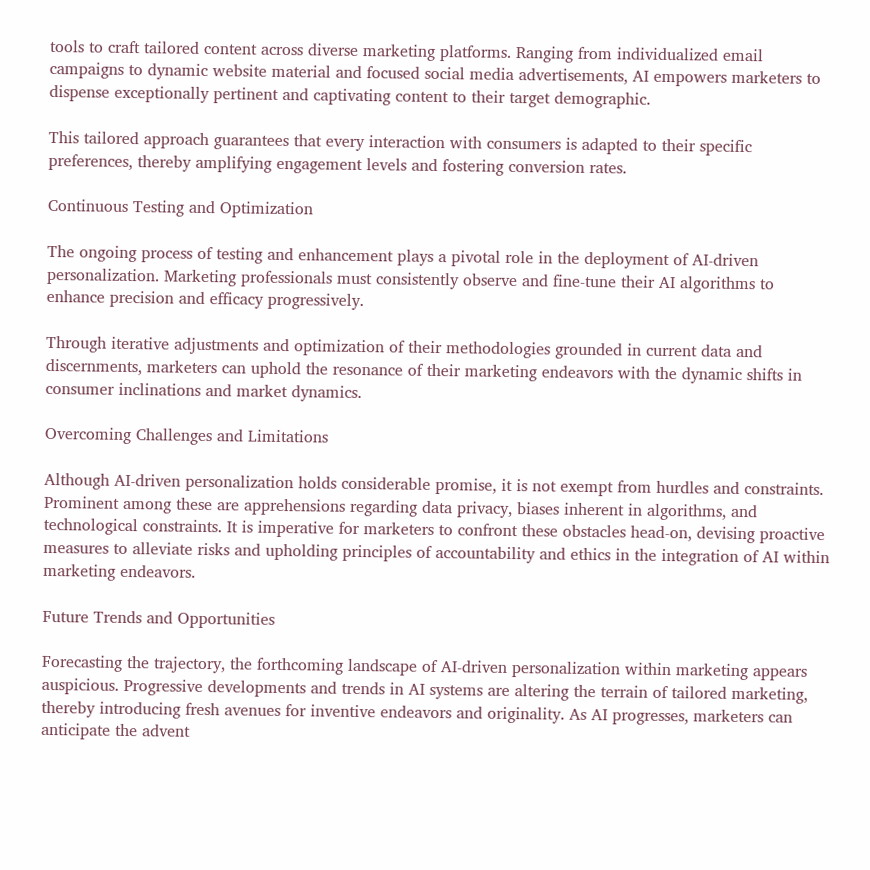tools to craft tailored content across diverse marketing platforms. Ranging from individualized email campaigns to dynamic website material and focused social media advertisements, AI empowers marketers to dispense exceptionally pertinent and captivating content to their target demographic.

This tailored approach guarantees that every interaction with consumers is adapted to their specific preferences, thereby amplifying engagement levels and fostering conversion rates.

Continuous Testing and Optimization

The ongoing process of testing and enhancement plays a pivotal role in the deployment of AI-driven personalization. Marketing professionals must consistently observe and fine-tune their AI algorithms to enhance precision and efficacy progressively.

Through iterative adjustments and optimization of their methodologies grounded in current data and discernments, marketers can uphold the resonance of their marketing endeavors with the dynamic shifts in consumer inclinations and market dynamics.

Overcoming Challenges and Limitations

Although AI-driven personalization holds considerable promise, it is not exempt from hurdles and constraints. Prominent among these are apprehensions regarding data privacy, biases inherent in algorithms, and technological constraints. It is imperative for marketers to confront these obstacles head-on, devising proactive measures to alleviate risks and upholding principles of accountability and ethics in the integration of AI within marketing endeavors.

Future Trends and Opportunities

Forecasting the trajectory, the forthcoming landscape of AI-driven personalization within marketing appears auspicious. Progressive developments and trends in AI systems are altering the terrain of tailored marketing, thereby introducing fresh avenues for inventive endeavors and originality. As AI progresses, marketers can anticipate the advent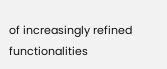of increasingly refined functionalities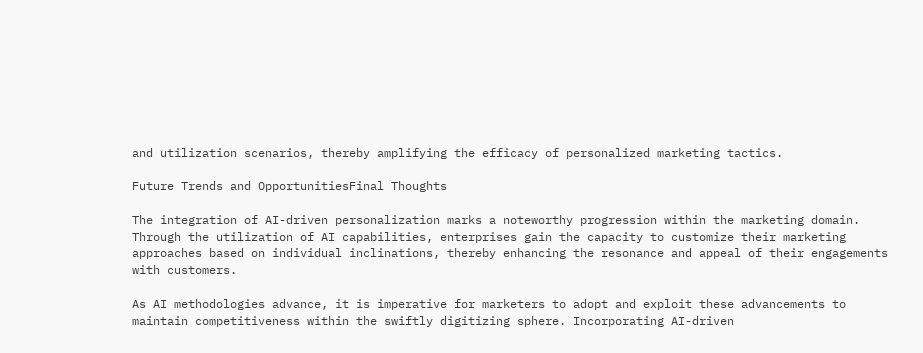and utilization scenarios, thereby amplifying the efficacy of personalized marketing tactics.

Future Trends and OpportunitiesFinal Thoughts

The integration of AI-driven personalization marks a noteworthy progression within the marketing domain. Through the utilization of AI capabilities, enterprises gain the capacity to customize their marketing approaches based on individual inclinations, thereby enhancing the resonance and appeal of their engagements with customers.

As AI methodologies advance, it is imperative for marketers to adopt and exploit these advancements to maintain competitiveness within the swiftly digitizing sphere. Incorporating AI-driven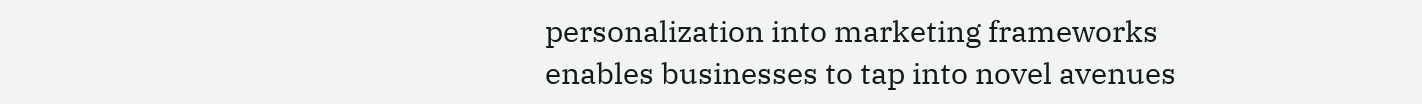personalization into marketing frameworks enables businesses to tap into novel avenues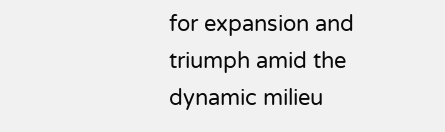for expansion and triumph amid the dynamic milieu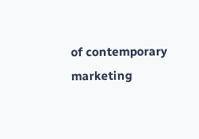of contemporary marketing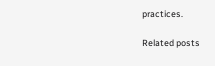practices.

Related posts